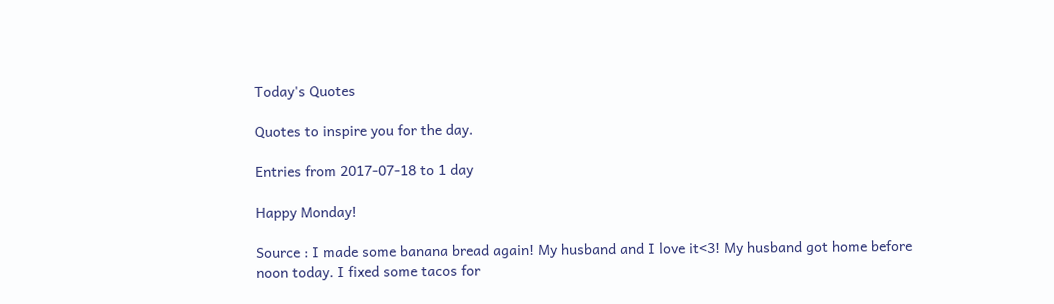Today's Quotes

Quotes to inspire you for the day.

Entries from 2017-07-18 to 1 day

Happy Monday!

Source : I made some banana bread again! My husband and I love it<3! My husband got home before noon today. I fixed some tacos for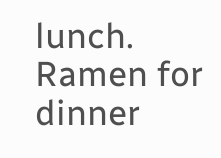lunch. Ramen for dinner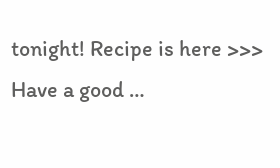tonight! Recipe is here >>> Have a good …